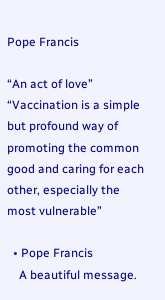Pope Francis

“An act of love”
“Vaccination is a simple but profound way of promoting the common good and caring for each other, especially the most vulnerable”

  • Pope Francis
    A beautiful message.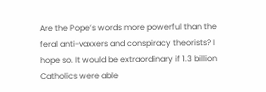Are the Pope’s words more powerful than the feral anti-vaxxers and conspiracy theorists? I hope so. It would be extraordinary if 1.3 billion Catholics were able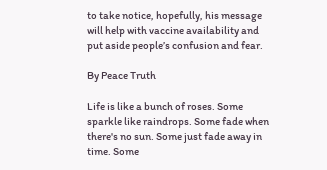to take notice, hopefully, his message will help with vaccine availability and put aside people’s confusion and fear.

By Peace Truth

Life is like a bunch of roses. Some sparkle like raindrops. Some fade when there's no sun. Some just fade away in time. Some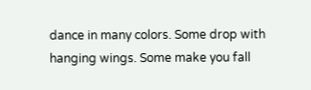dance in many colors. Some drop with hanging wings. Some make you fall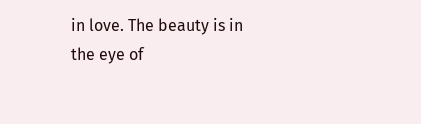in love. The beauty is in the eye of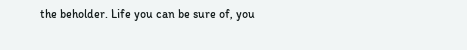the beholder. Life you can be sure of, you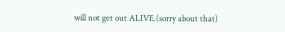will not get out ALIVE.(sorry about that)